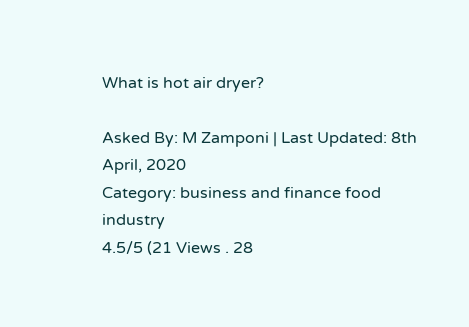What is hot air dryer?

Asked By: M Zamponi | Last Updated: 8th April, 2020
Category: business and finance food industry
4.5/5 (21 Views . 28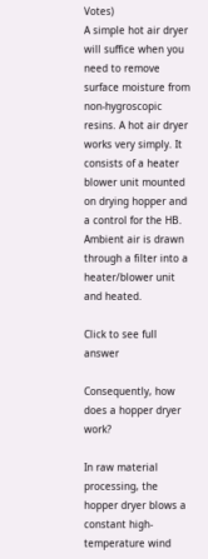Votes)
A simple hot air dryer will suffice when you need to remove surface moisture from non-hygroscopic resins. A hot air dryer works very simply. It consists of a heater blower unit mounted on drying hopper and a control for the HB. Ambient air is drawn through a filter into a heater/blower unit and heated.

Click to see full answer

Consequently, how does a hopper dryer work?

In raw material processing, the hopper dryer blows a constant high-temperature wind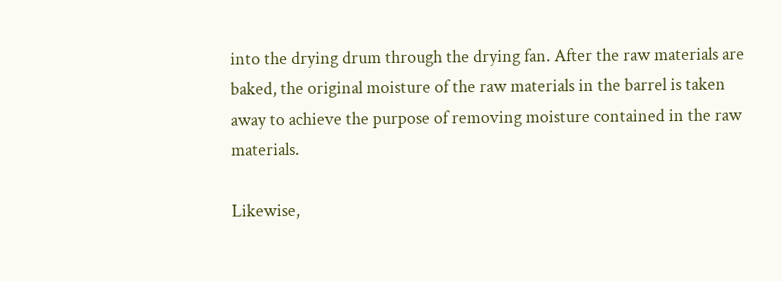into the drying drum through the drying fan. After the raw materials are baked, the original moisture of the raw materials in the barrel is taken away to achieve the purpose of removing moisture contained in the raw materials.

Likewise,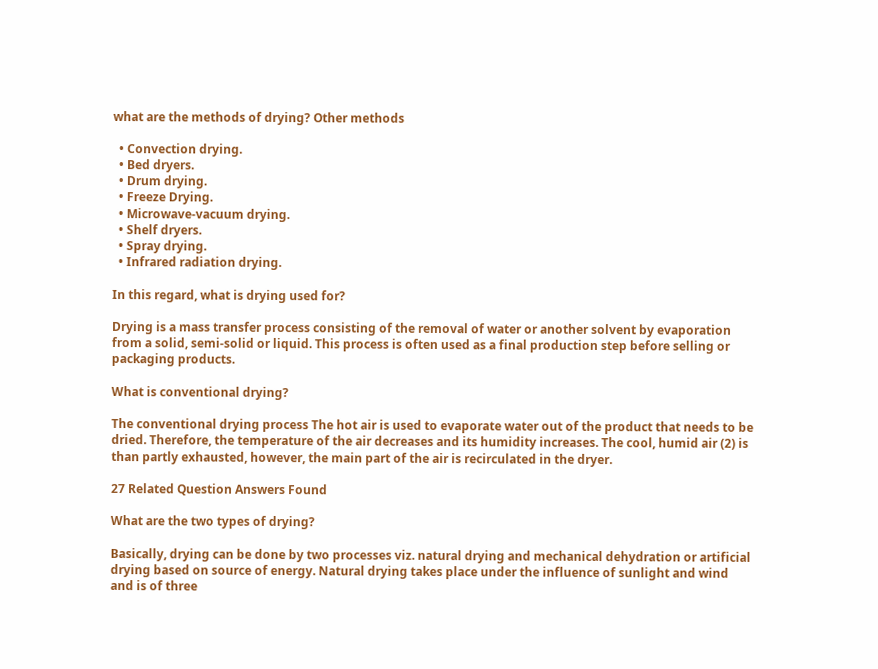what are the methods of drying? Other methods

  • Convection drying.
  • Bed dryers.
  • Drum drying.
  • Freeze Drying.
  • Microwave-vacuum drying.
  • Shelf dryers.
  • Spray drying.
  • Infrared radiation drying.

In this regard, what is drying used for?

Drying is a mass transfer process consisting of the removal of water or another solvent by evaporation from a solid, semi-solid or liquid. This process is often used as a final production step before selling or packaging products.

What is conventional drying?

The conventional drying process The hot air is used to evaporate water out of the product that needs to be dried. Therefore, the temperature of the air decreases and its humidity increases. The cool, humid air (2) is than partly exhausted, however, the main part of the air is recirculated in the dryer.

27 Related Question Answers Found

What are the two types of drying?

Basically, drying can be done by two processes viz. natural drying and mechanical dehydration or artificial drying based on source of energy. Natural drying takes place under the influence of sunlight and wind and is of three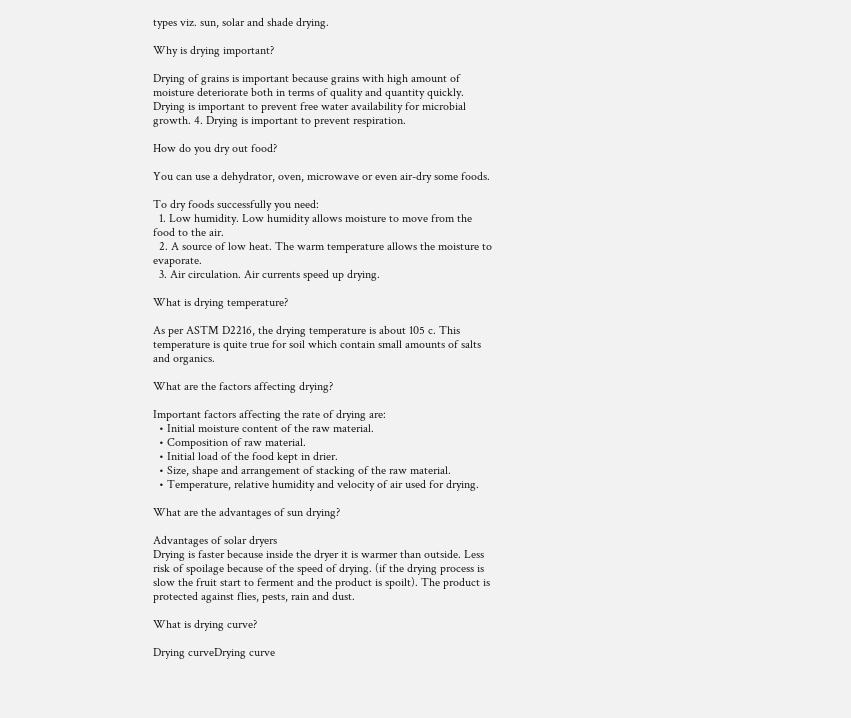types viz. sun, solar and shade drying.

Why is drying important?

Drying of grains is important because grains with high amount of moisture deteriorate both in terms of quality and quantity quickly. Drying is important to prevent free water availability for microbial growth. 4. Drying is important to prevent respiration.

How do you dry out food?

You can use a dehydrator, oven, microwave or even air-dry some foods.

To dry foods successfully you need:
  1. Low humidity. Low humidity allows moisture to move from the food to the air.
  2. A source of low heat. The warm temperature allows the moisture to evaporate.
  3. Air circulation. Air currents speed up drying.

What is drying temperature?

As per ASTM D2216, the drying temperature is about 105 c. This temperature is quite true for soil which contain small amounts of salts and organics.

What are the factors affecting drying?

Important factors affecting the rate of drying are:
  • Initial moisture content of the raw material.
  • Composition of raw material.
  • Initial load of the food kept in drier.
  • Size, shape and arrangement of stacking of the raw material.
  • Temperature, relative humidity and velocity of air used for drying.

What are the advantages of sun drying?

Advantages of solar dryers
Drying is faster because inside the dryer it is warmer than outside. Less risk of spoilage because of the speed of drying. (if the drying process is slow the fruit start to ferment and the product is spoilt). The product is protected against flies, pests, rain and dust.

What is drying curve?

Drying curveDrying curve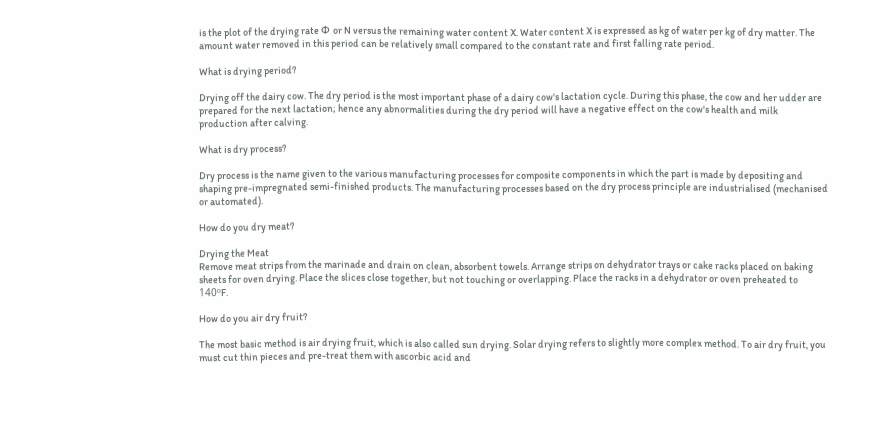is the plot of the drying rate Φ or N versus the remaining water content X. Water content X is expressed as kg of water per kg of dry matter. The amount water removed in this period can be relatively small compared to the constant rate and first falling rate period.

What is drying period?

Drying off the dairy cow. The dry period is the most important phase of a dairy cow's lactation cycle. During this phase, the cow and her udder are prepared for the next lactation; hence any abnormalities during the dry period will have a negative effect on the cow's health and milk production after calving.

What is dry process?

Dry process is the name given to the various manufacturing processes for composite components in which the part is made by depositing and shaping pre-impregnated semi-finished products. The manufacturing processes based on the dry process principle are industrialised (mechanised or automated).

How do you dry meat?

Drying the Meat
Remove meat strips from the marinade and drain on clean, absorbent towels. Arrange strips on dehydrator trays or cake racks placed on baking sheets for oven drying. Place the slices close together, but not touching or overlapping. Place the racks in a dehydrator or oven preheated to 140ºF.

How do you air dry fruit?

The most basic method is air drying fruit, which is also called sun drying. Solar drying refers to slightly more complex method. To air dry fruit, you must cut thin pieces and pre-treat them with ascorbic acid and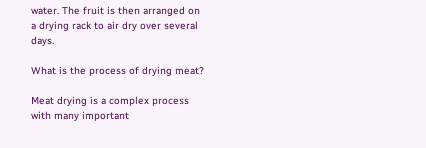water. The fruit is then arranged on a drying rack to air dry over several days.

What is the process of drying meat?

Meat drying is a complex process with many important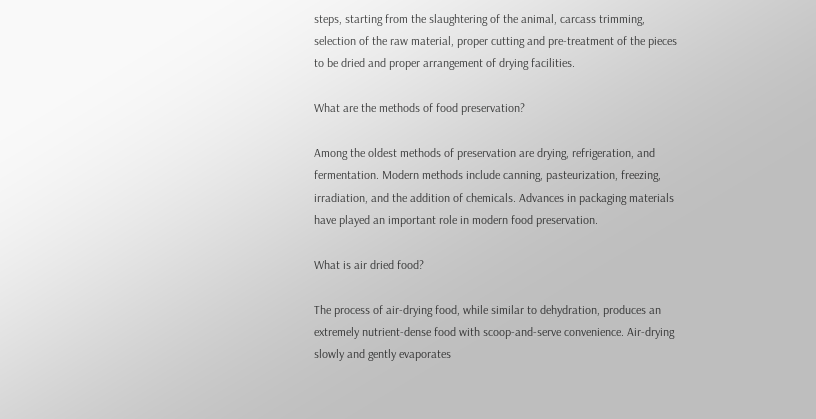steps, starting from the slaughtering of the animal, carcass trimming, selection of the raw material, proper cutting and pre-treatment of the pieces to be dried and proper arrangement of drying facilities.

What are the methods of food preservation?

Among the oldest methods of preservation are drying, refrigeration, and fermentation. Modern methods include canning, pasteurization, freezing, irradiation, and the addition of chemicals. Advances in packaging materials have played an important role in modern food preservation.

What is air dried food?

The process of air-drying food, while similar to dehydration, produces an extremely nutrient-dense food with scoop-and-serve convenience. Air-drying slowly and gently evaporates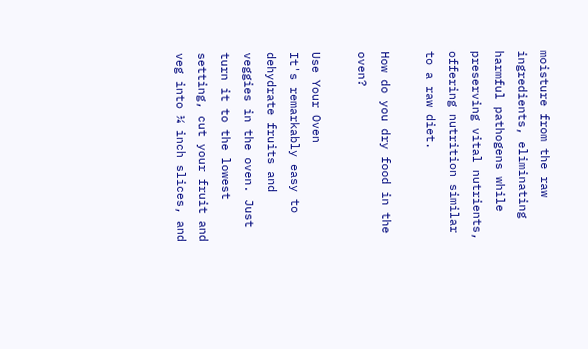moisture from the raw ingredients, eliminating harmful pathogens while preserving vital nutrients, offering nutrition similar to a raw diet.

How do you dry food in the oven?

Use Your Oven
It's remarkably easy to dehydrate fruits and veggies in the oven. Just turn it to the lowest setting, cut your fruit and veg into ¼ inch slices, and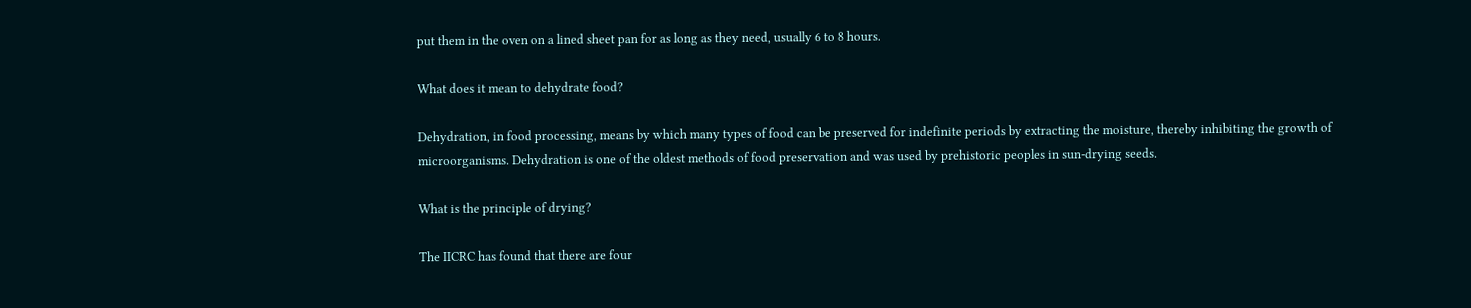put them in the oven on a lined sheet pan for as long as they need, usually 6 to 8 hours.

What does it mean to dehydrate food?

Dehydration, in food processing, means by which many types of food can be preserved for indefinite periods by extracting the moisture, thereby inhibiting the growth of microorganisms. Dehydration is one of the oldest methods of food preservation and was used by prehistoric peoples in sun-drying seeds.

What is the principle of drying?

The IICRC has found that there are four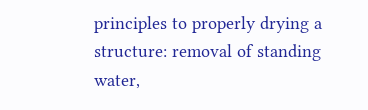principles to properly drying a structure: removal of standing water,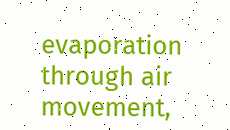evaporation through air movement,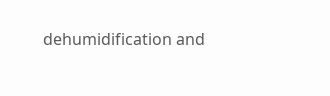dehumidification and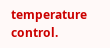temperature control.